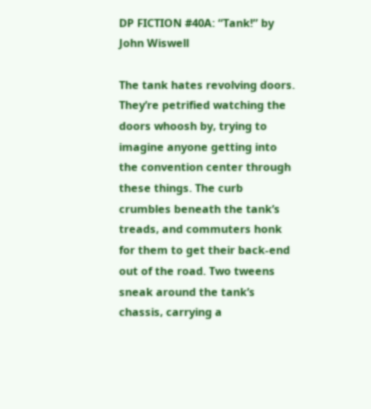DP FICTION #40A: “Tank!” by John Wiswell

The tank hates revolving doors. They’re petrified watching the doors whoosh by, trying to imagine anyone getting into the convention center through these things. The curb crumbles beneath the tank’s treads, and commuters honk for them to get their back-end out of the road. Two tweens sneak around the tank’s chassis, carrying a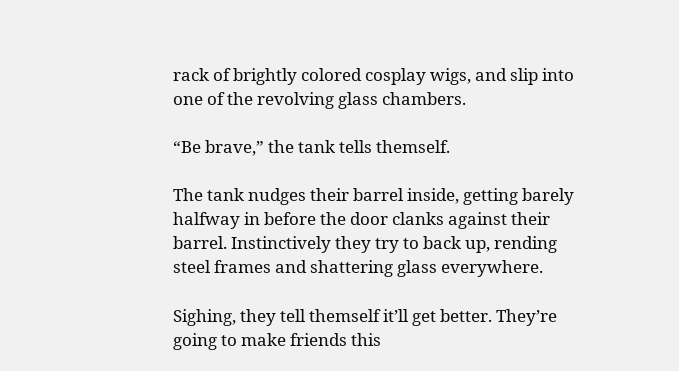rack of brightly colored cosplay wigs, and slip into one of the revolving glass chambers.

“Be brave,” the tank tells themself.

The tank nudges their barrel inside, getting barely halfway in before the door clanks against their barrel. Instinctively they try to back up, rending steel frames and shattering glass everywhere.

Sighing, they tell themself it’ll get better. They’re going to make friends this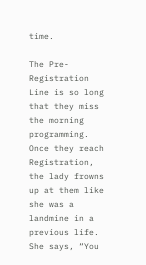time.

The Pre-Registration Line is so long that they miss the morning programming. Once they reach Registration, the lady frowns up at them like she was a landmine in a previous life. She says, “You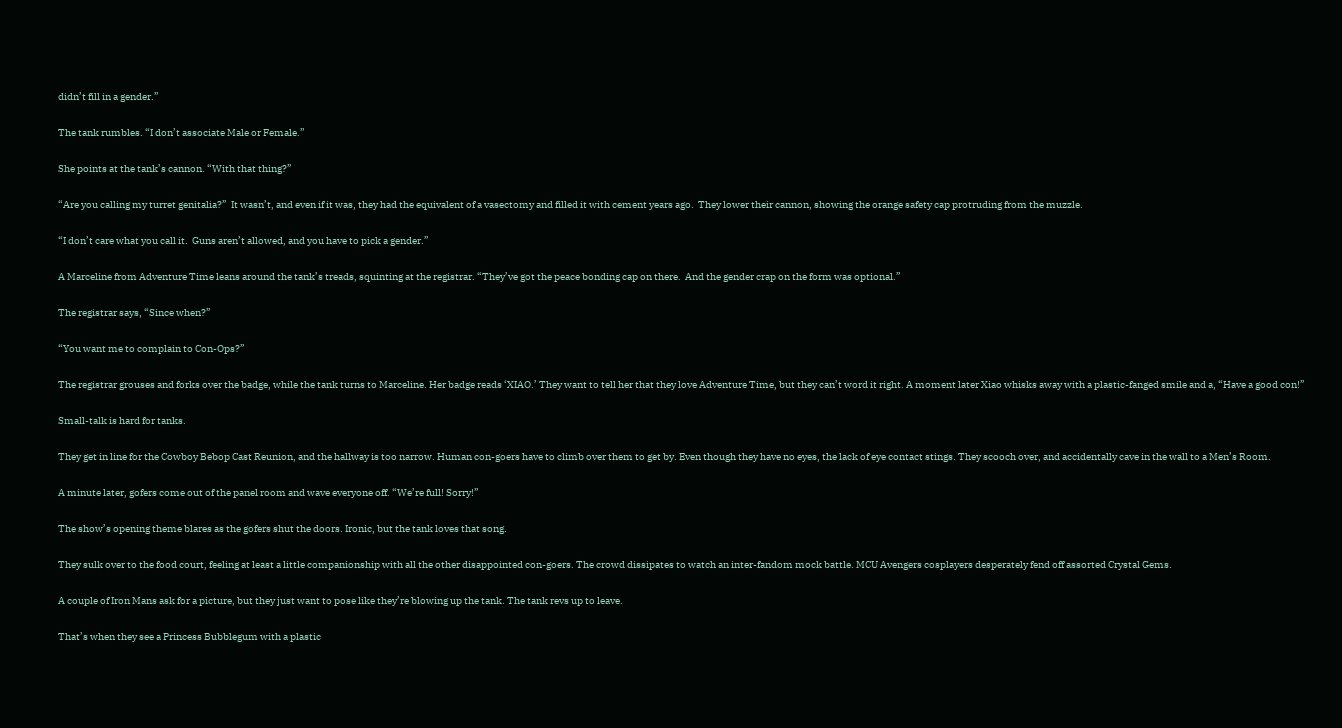didn’t fill in a gender.”

The tank rumbles. “I don’t associate Male or Female.”

She points at the tank’s cannon. “With that thing?”

“Are you calling my turret genitalia?”  It wasn’t, and even if it was, they had the equivalent of a vasectomy and filled it with cement years ago.  They lower their cannon, showing the orange safety cap protruding from the muzzle.

“I don’t care what you call it.  Guns aren’t allowed, and you have to pick a gender.”

A Marceline from Adventure Time leans around the tank’s treads, squinting at the registrar. “They’ve got the peace bonding cap on there.  And the gender crap on the form was optional.”

The registrar says, “Since when?”

“You want me to complain to Con-Ops?”

The registrar grouses and forks over the badge, while the tank turns to Marceline. Her badge reads ‘XIAO.’ They want to tell her that they love Adventure Time, but they can’t word it right. A moment later Xiao whisks away with a plastic-fanged smile and a, “Have a good con!”

Small-talk is hard for tanks.

They get in line for the Cowboy Bebop Cast Reunion, and the hallway is too narrow. Human con-goers have to climb over them to get by. Even though they have no eyes, the lack of eye contact stings. They scooch over, and accidentally cave in the wall to a Men’s Room.

A minute later, gofers come out of the panel room and wave everyone off. “We’re full! Sorry!”

The show’s opening theme blares as the gofers shut the doors. Ironic, but the tank loves that song.

They sulk over to the food court, feeling at least a little companionship with all the other disappointed con-goers. The crowd dissipates to watch an inter-fandom mock battle. MCU Avengers cosplayers desperately fend off assorted Crystal Gems.

A couple of Iron Mans ask for a picture, but they just want to pose like they’re blowing up the tank. The tank revs up to leave.

That’s when they see a Princess Bubblegum with a plastic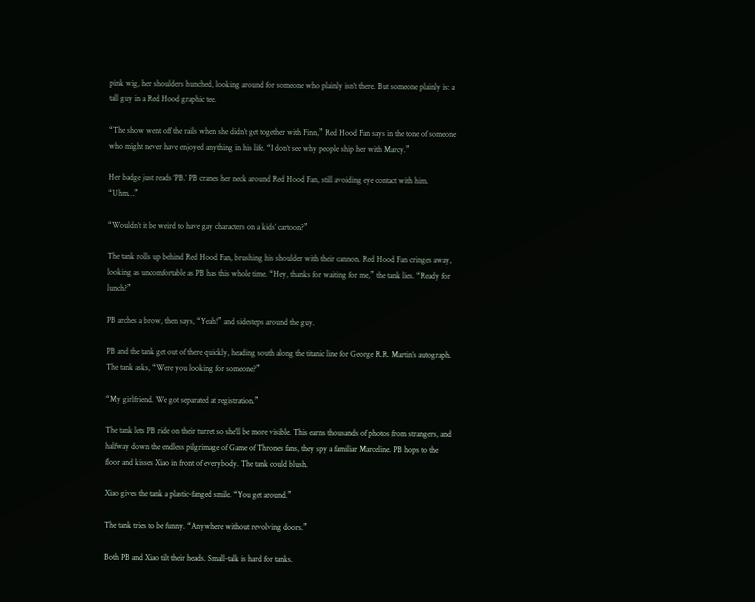pink wig, her shoulders hunched, looking around for someone who plainly isn’t there. But someone plainly is: a tall guy in a Red Hood graphic tee.

“The show went off the rails when she didn’t get together with Finn,” Red Hood Fan says in the tone of someone who might never have enjoyed anything in his life. “I don’t see why people ship her with Marcy.”

Her badge just reads ‘PB.’ PB cranes her neck around Red Hood Fan, still avoiding eye contact with him. “Uhm…”

“Wouldn’t it be weird to have gay characters on a kids’ cartoon?”

The tank rolls up behind Red Hood Fan, brushing his shoulder with their cannon. Red Hood Fan cringes away, looking as uncomfortable as PB has this whole time. “Hey, thanks for waiting for me,” the tank lies. “Ready for lunch?”

PB arches a brow, then says, “Yeah!” and sidesteps around the guy.

PB and the tank get out of there quickly, heading south along the titanic line for George R.R. Martin’s autograph. The tank asks, “Were you looking for someone?”

“My girlfriend. We got separated at registration.”

The tank lets PB ride on their turret so she’ll be more visible. This earns thousands of photos from strangers, and halfway down the endless pilgrimage of Game of Thrones fans, they spy a familiar Marceline. PB hops to the floor and kisses Xiao in front of everybody. The tank could blush.

Xiao gives the tank a plastic-fanged smile. “You get around.”

The tank tries to be funny. “Anywhere without revolving doors.”

Both PB and Xiao tilt their heads. Small-talk is hard for tanks.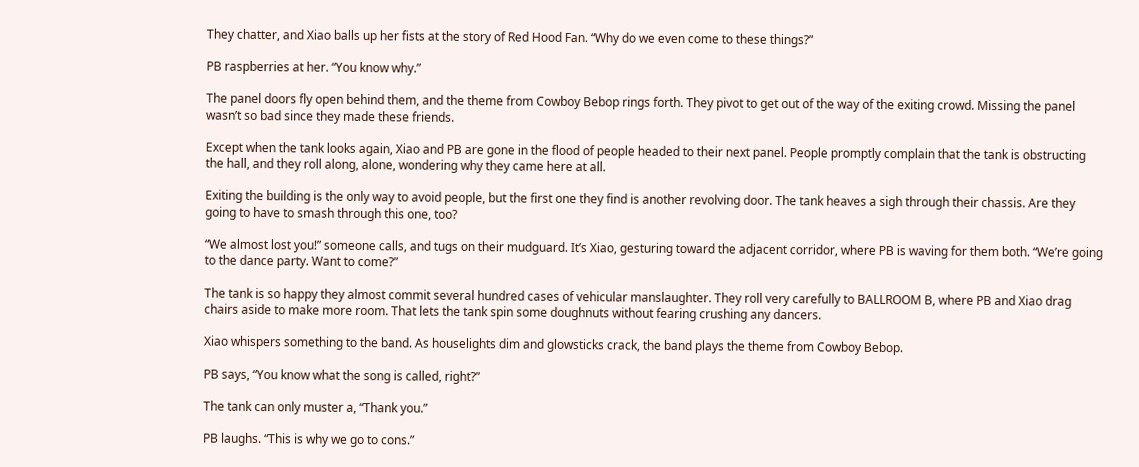They chatter, and Xiao balls up her fists at the story of Red Hood Fan. “Why do we even come to these things?”

PB raspberries at her. “You know why.”

The panel doors fly open behind them, and the theme from Cowboy Bebop rings forth. They pivot to get out of the way of the exiting crowd. Missing the panel wasn’t so bad since they made these friends.

Except when the tank looks again, Xiao and PB are gone in the flood of people headed to their next panel. People promptly complain that the tank is obstructing the hall, and they roll along, alone, wondering why they came here at all.

Exiting the building is the only way to avoid people, but the first one they find is another revolving door. The tank heaves a sigh through their chassis. Are they going to have to smash through this one, too?

“We almost lost you!” someone calls, and tugs on their mudguard. It’s Xiao, gesturing toward the adjacent corridor, where PB is waving for them both. “We’re going to the dance party. Want to come?”

The tank is so happy they almost commit several hundred cases of vehicular manslaughter. They roll very carefully to BALLROOM B, where PB and Xiao drag chairs aside to make more room. That lets the tank spin some doughnuts without fearing crushing any dancers.

Xiao whispers something to the band. As houselights dim and glowsticks crack, the band plays the theme from Cowboy Bebop.

PB says, “You know what the song is called, right?”

The tank can only muster a, “Thank you.”

PB laughs. “This is why we go to cons.”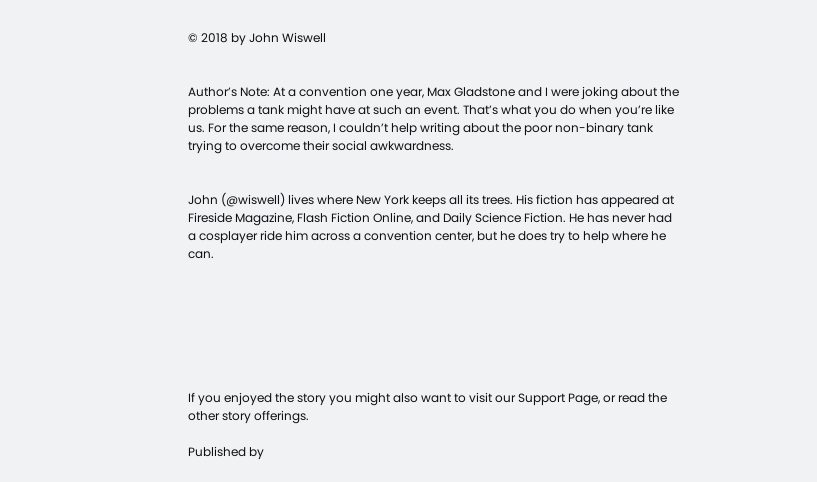© 2018 by John Wiswell


Author’s Note: At a convention one year, Max Gladstone and I were joking about the problems a tank might have at such an event. That’s what you do when you’re like us. For the same reason, I couldn’t help writing about the poor non-binary tank trying to overcome their social awkwardness.


John (@wiswell) lives where New York keeps all its trees. His fiction has appeared at Fireside Magazine, Flash Fiction Online, and Daily Science Fiction. He has never had a cosplayer ride him across a convention center, but he does try to help where he can.







If you enjoyed the story you might also want to visit our Support Page, or read the other story offerings.

Published by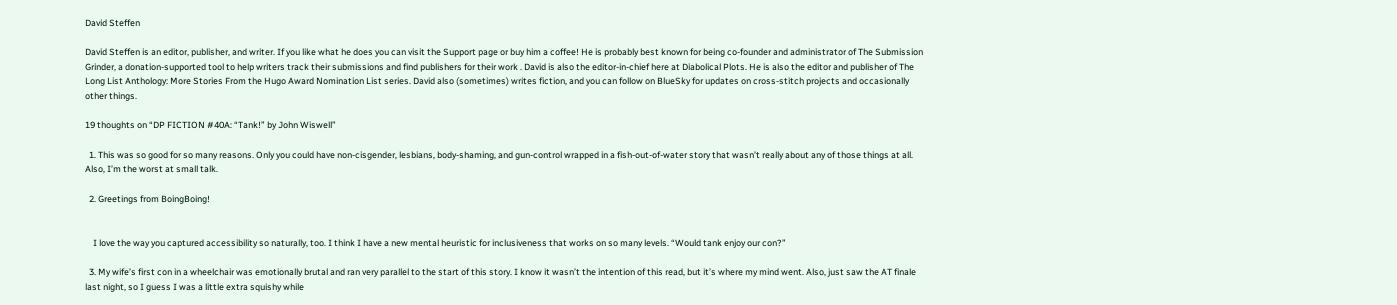David Steffen

David Steffen is an editor, publisher, and writer. If you like what he does you can visit the Support page or buy him a coffee! He is probably best known for being co-founder and administrator of The Submission Grinder, a donation-supported tool to help writers track their submissions and find publishers for their work . David is also the editor-in-chief here at Diabolical Plots. He is also the editor and publisher of The Long List Anthology: More Stories From the Hugo Award Nomination List series. David also (sometimes) writes fiction, and you can follow on BlueSky for updates on cross-stitch projects and occasionally other things.

19 thoughts on “DP FICTION #40A: “Tank!” by John Wiswell”

  1. This was so good for so many reasons. Only you could have non-cisgender, lesbians, body-shaming, and gun-control wrapped in a fish-out-of-water story that wasn’t really about any of those things at all. Also, I’m the worst at small talk.

  2. Greetings from BoingBoing!


    I love the way you captured accessibility so naturally, too. I think I have a new mental heuristic for inclusiveness that works on so many levels. “Would tank enjoy our con?”

  3. My wife’s first con in a wheelchair was emotionally brutal and ran very parallel to the start of this story. I know it wasn’t the intention of this read, but it’s where my mind went. Also, just saw the AT finale last night, so I guess I was a little extra squishy while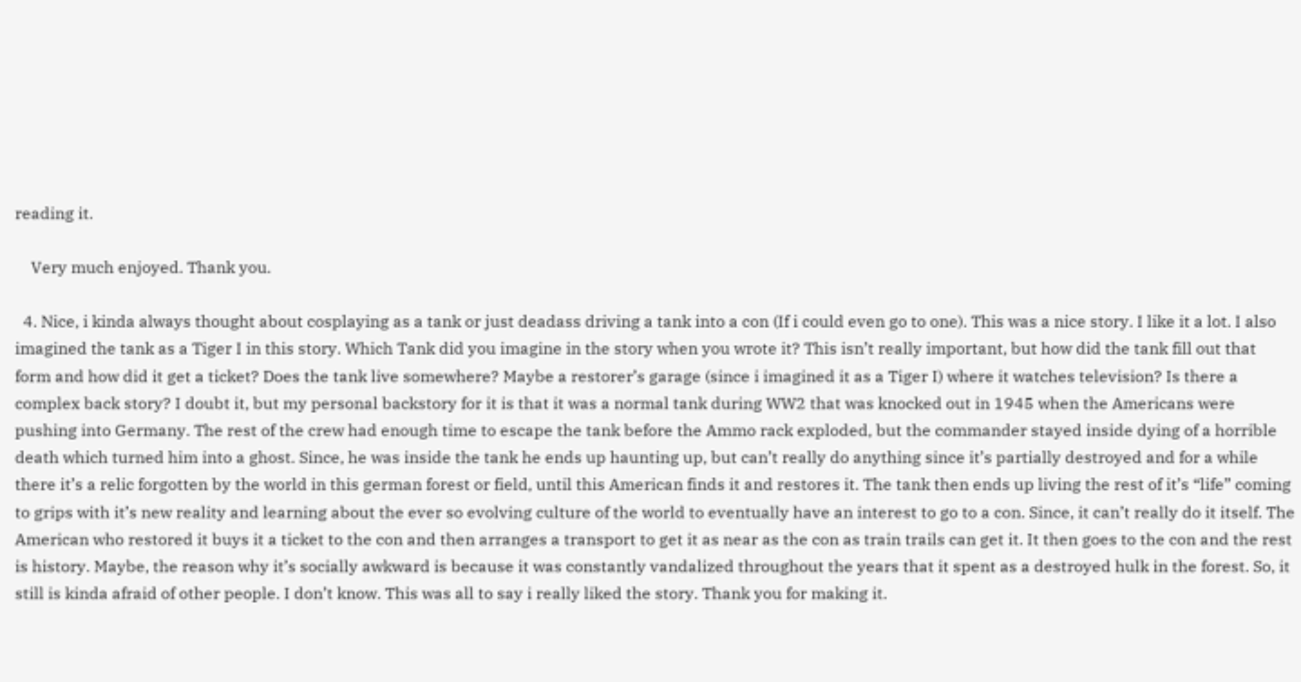reading it.

    Very much enjoyed. Thank you.

  4. Nice, i kinda always thought about cosplaying as a tank or just deadass driving a tank into a con (If i could even go to one). This was a nice story. I like it a lot. I also imagined the tank as a Tiger I in this story. Which Tank did you imagine in the story when you wrote it? This isn’t really important, but how did the tank fill out that form and how did it get a ticket? Does the tank live somewhere? Maybe a restorer’s garage (since i imagined it as a Tiger I) where it watches television? Is there a complex back story? I doubt it, but my personal backstory for it is that it was a normal tank during WW2 that was knocked out in 1945 when the Americans were pushing into Germany. The rest of the crew had enough time to escape the tank before the Ammo rack exploded, but the commander stayed inside dying of a horrible death which turned him into a ghost. Since, he was inside the tank he ends up haunting up, but can’t really do anything since it’s partially destroyed and for a while there it’s a relic forgotten by the world in this german forest or field, until this American finds it and restores it. The tank then ends up living the rest of it’s “life” coming to grips with it’s new reality and learning about the ever so evolving culture of the world to eventually have an interest to go to a con. Since, it can’t really do it itself. The American who restored it buys it a ticket to the con and then arranges a transport to get it as near as the con as train trails can get it. It then goes to the con and the rest is history. Maybe, the reason why it’s socially awkward is because it was constantly vandalized throughout the years that it spent as a destroyed hulk in the forest. So, it still is kinda afraid of other people. I don’t know. This was all to say i really liked the story. Thank you for making it.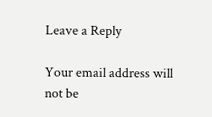Leave a Reply

Your email address will not be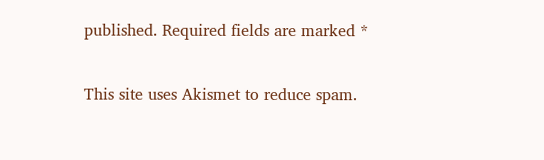published. Required fields are marked *

This site uses Akismet to reduce spam.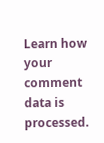Learn how your comment data is processed.